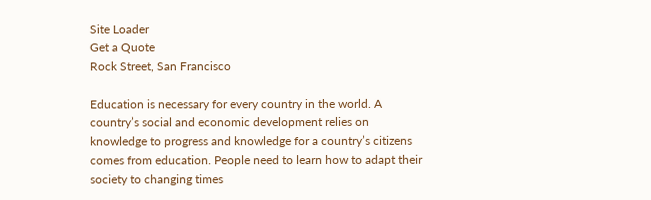Site Loader
Get a Quote
Rock Street, San Francisco

Education is necessary for every country in the world. A country’s social and economic development relies on knowledge to progress and knowledge for a country’s citizens comes from education. People need to learn how to adapt their society to changing times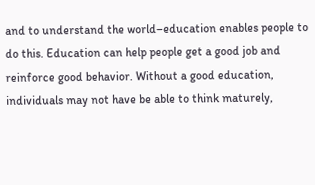and to understand the world–education enables people to do this. Education can help people get a good job and reinforce good behavior. Without a good education, individuals may not have be able to think maturely,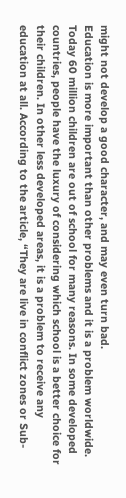might not develop a good character, and may even turn bad.
Education is more important than other problems and it is a problem worldwide. Today 60 million children are out of school for many reasons. In some developed countries, people have the luxury of considering which school is a better choice for their children. In other less developed areas, it is a problem to receive any education at all. According to the article, “They are live in conflict zones or Sub-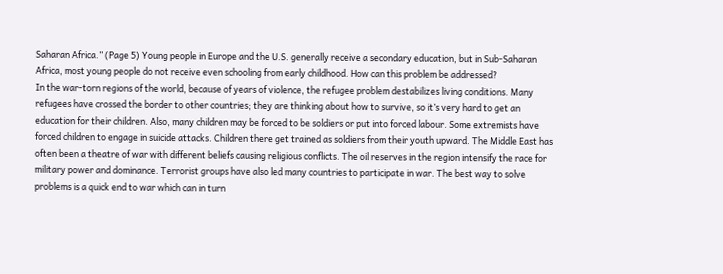Saharan Africa.” (Page 5) Young people in Europe and the U.S. generally receive a secondary education, but in Sub-Saharan Africa, most young people do not receive even schooling from early childhood. How can this problem be addressed?
In the war-torn regions of the world, because of years of violence, the refugee problem destabilizes living conditions. Many refugees have crossed the border to other countries; they are thinking about how to survive, so it’s very hard to get an education for their children. Also, many children may be forced to be soldiers or put into forced labour. Some extremists have forced children to engage in suicide attacks. Children there get trained as soldiers from their youth upward. The Middle East has often been a theatre of war with different beliefs causing religious conflicts. The oil reserves in the region intensify the race for military power and dominance. Terrorist groups have also led many countries to participate in war. The best way to solve problems is a quick end to war which can in turn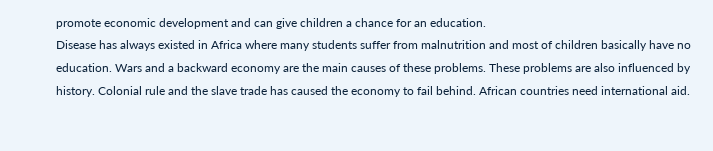promote economic development and can give children a chance for an education.
Disease has always existed in Africa where many students suffer from malnutrition and most of children basically have no education. Wars and a backward economy are the main causes of these problems. These problems are also influenced by history. Colonial rule and the slave trade has caused the economy to fail behind. African countries need international aid.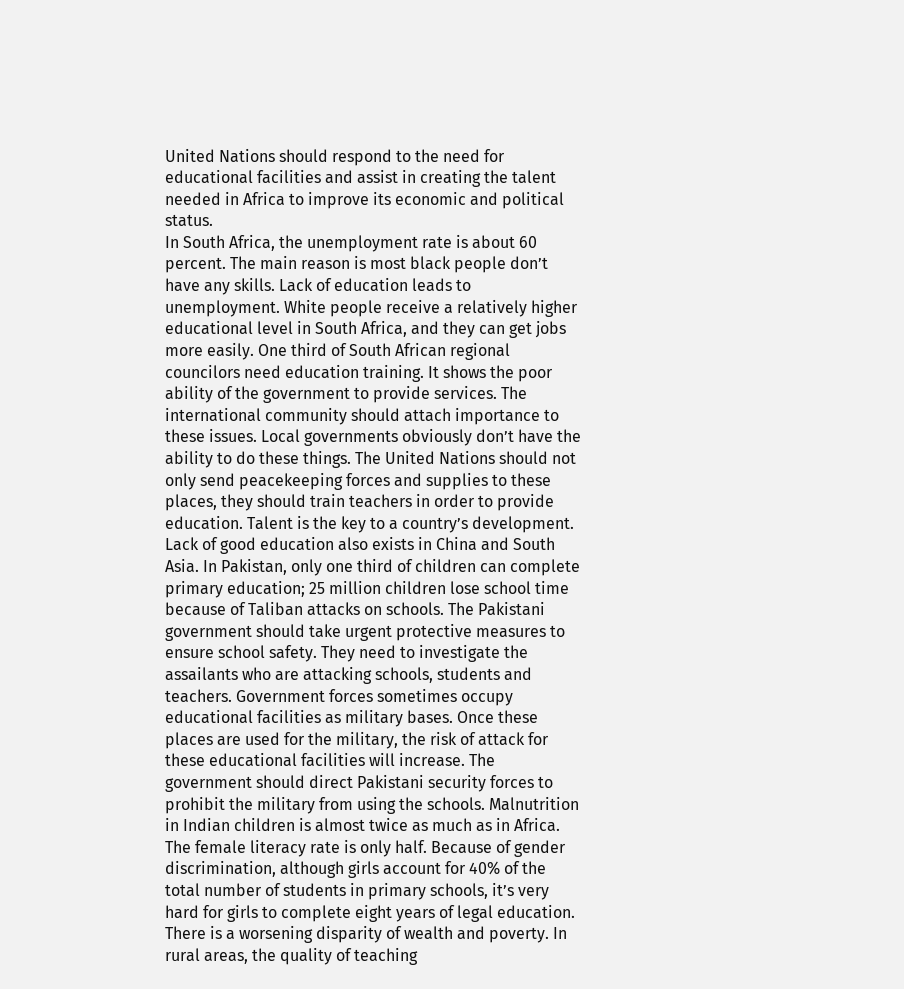United Nations should respond to the need for educational facilities and assist in creating the talent needed in Africa to improve its economic and political status.
In South Africa, the unemployment rate is about 60 percent. The main reason is most black people don’t have any skills. Lack of education leads to unemployment. White people receive a relatively higher educational level in South Africa, and they can get jobs more easily. One third of South African regional councilors need education training. It shows the poor ability of the government to provide services. The international community should attach importance to these issues. Local governments obviously don’t have the ability to do these things. The United Nations should not only send peacekeeping forces and supplies to these places, they should train teachers in order to provide education. Talent is the key to a country’s development.
Lack of good education also exists in China and South Asia. In Pakistan, only one third of children can complete primary education; 25 million children lose school time because of Taliban attacks on schools. The Pakistani government should take urgent protective measures to ensure school safety. They need to investigate the assailants who are attacking schools, students and teachers. Government forces sometimes occupy educational facilities as military bases. Once these places are used for the military, the risk of attack for these educational facilities will increase. The government should direct Pakistani security forces to prohibit the military from using the schools. Malnutrition in Indian children is almost twice as much as in Africa. The female literacy rate is only half. Because of gender discrimination, although girls account for 40% of the total number of students in primary schools, it’s very hard for girls to complete eight years of legal education. There is a worsening disparity of wealth and poverty. In rural areas, the quality of teaching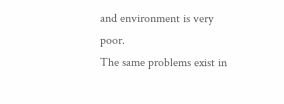and environment is very poor.
The same problems exist in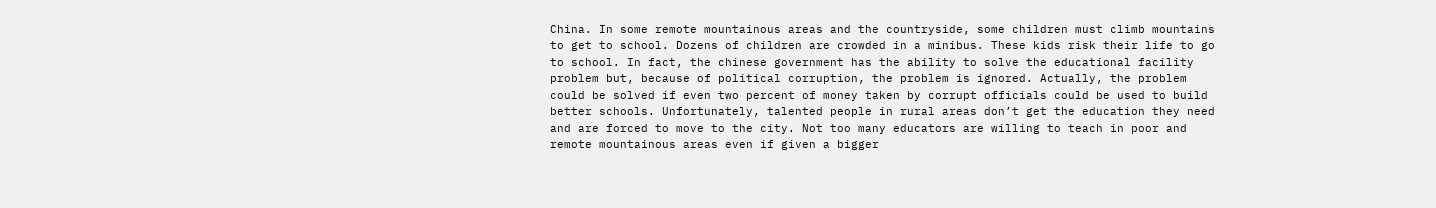China. In some remote mountainous areas and the countryside, some children must climb mountains to get to school. Dozens of children are crowded in a minibus. These kids risk their life to go to school. In fact, the chinese government has the ability to solve the educational facility problem but, because of political corruption, the problem is ignored. Actually, the problem could be solved if even two percent of money taken by corrupt officials could be used to build better schools. Unfortunately, talented people in rural areas don’t get the education they need and are forced to move to the city. Not too many educators are willing to teach in poor and remote mountainous areas even if given a bigger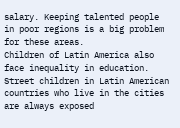salary. Keeping talented people in poor regions is a big problem for these areas.
Children of Latin America also face inequality in education. Street children in Latin American countries who live in the cities are always exposed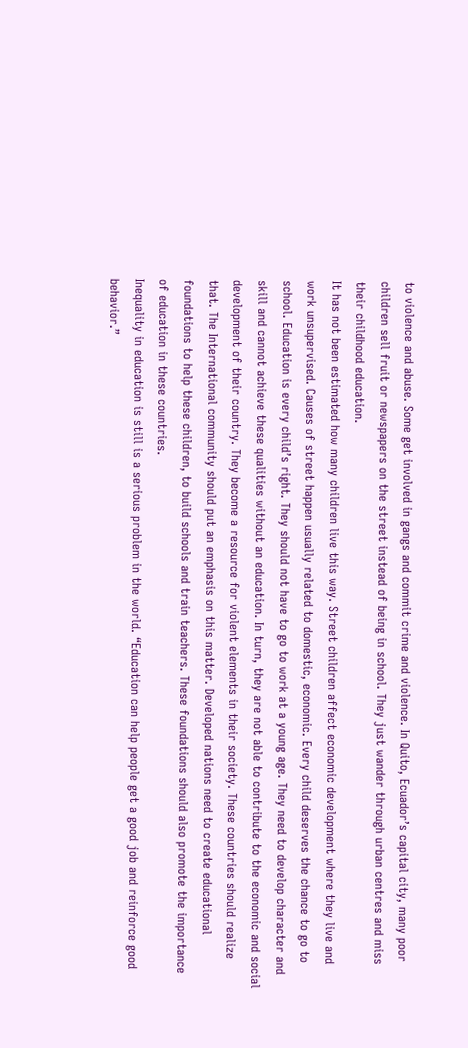to violence and abuse. Some get involved in gangs and commit crime and violence. In Quito, Ecuador’s capital city, many poor children sell fruit or newspapers on the street instead of being in school. They just wander through urban centres and miss their childhood education.
It has not been estimated how many children live this way. Street children affect economic development where they live and work unsupervised. Causes of street happen usually related to domestic, economic. Every child deserves the chance to go to school. Education is every child’s right. They should not have to go to work at a young age. They need to develop character and skill and cannot achieve these qualities without an education. In turn, they are not able to contribute to the economic and social development of their country. They become a resource for violent elements in their society. These countries should realize that. The International community should put an emphasis on this matter. Developed nations need to create educational foundations to help these children, to build schools and train teachers. These foundations should also promote the importance of education in these countries.
Inequality in education is still is a serious problem in the world. “Education can help people get a good job and reinforce good behavior.”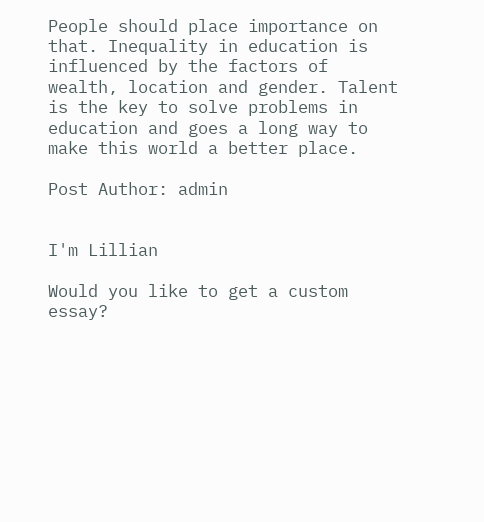People should place importance on that. Inequality in education is influenced by the factors of wealth, location and gender. Talent is the key to solve problems in education and goes a long way to make this world a better place.

Post Author: admin


I'm Lillian

Would you like to get a custom essay?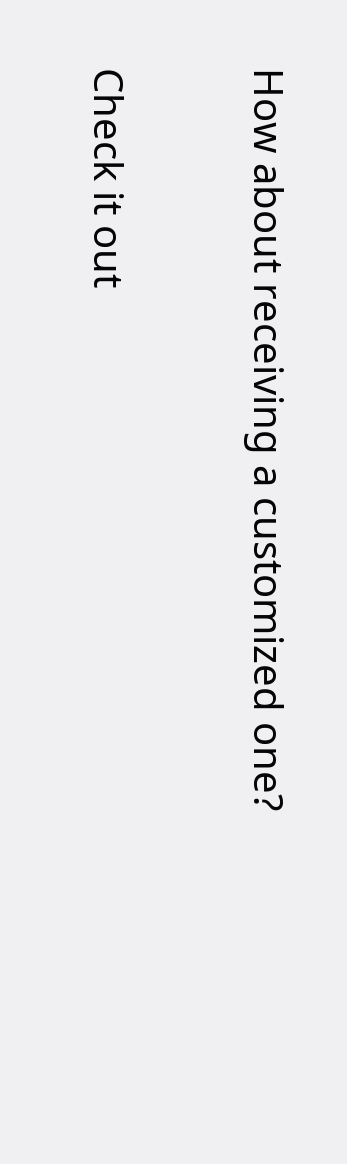How about receiving a customized one?

Check it out